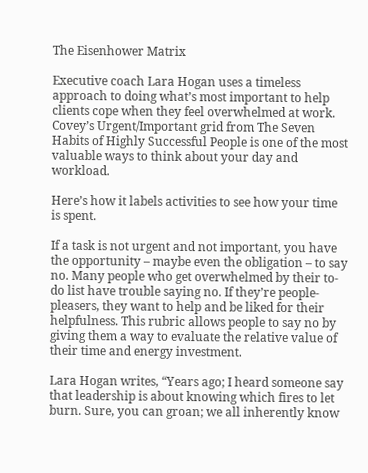The Eisenhower Matrix

Executive coach Lara Hogan uses a timeless approach to doing what’s most important to help clients cope when they feel overwhelmed at work. Covey’s Urgent/Important grid from The Seven Habits of Highly Successful People is one of the most valuable ways to think about your day and workload.

Here’s how it labels activities to see how your time is spent.

If a task is not urgent and not important, you have the opportunity – maybe even the obligation – to say no. Many people who get overwhelmed by their to-do list have trouble saying no. If they’re people-pleasers, they want to help and be liked for their helpfulness. This rubric allows people to say no by giving them a way to evaluate the relative value of their time and energy investment.

Lara Hogan writes, “Years ago; I heard someone say that leadership is about knowing which fires to let burn. Sure, you can groan; we all inherently know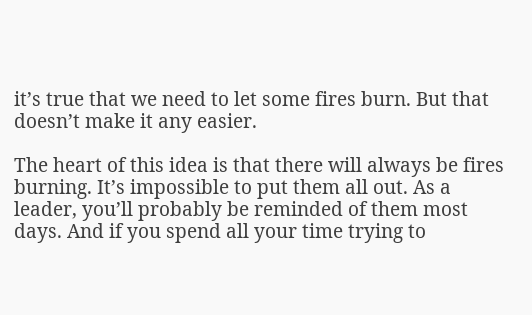it’s true that we need to let some fires burn. But that doesn’t make it any easier.

The heart of this idea is that there will always be fires burning. It’s impossible to put them all out. As a leader, you’ll probably be reminded of them most days. And if you spend all your time trying to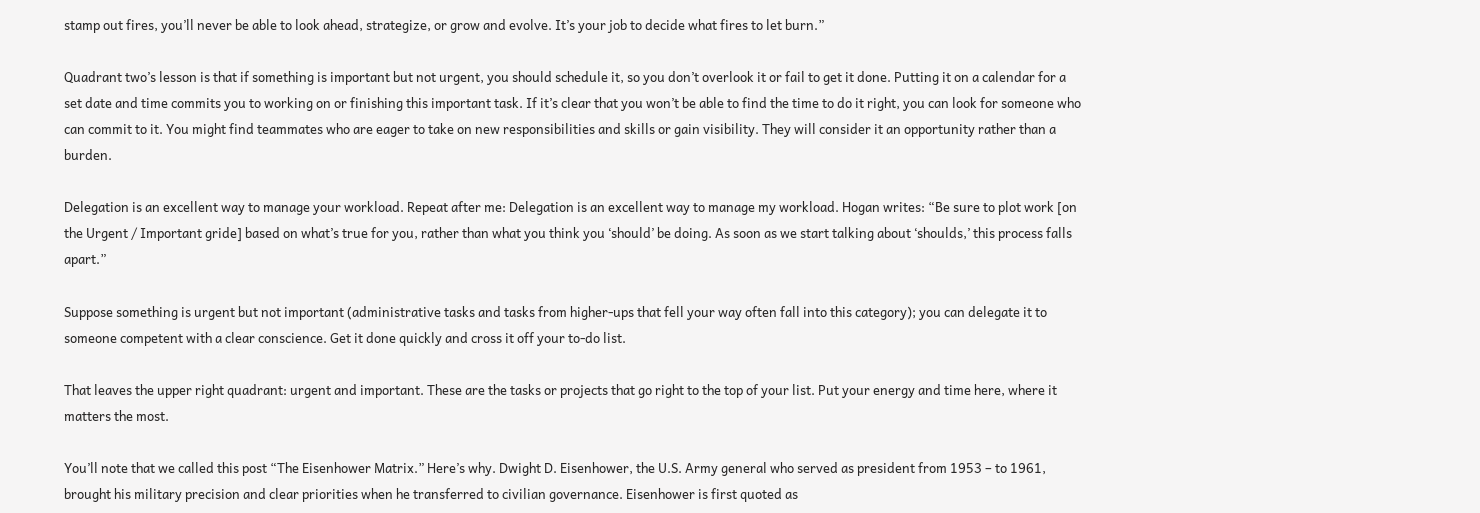stamp out fires, you’ll never be able to look ahead, strategize, or grow and evolve. It’s your job to decide what fires to let burn.”

Quadrant two’s lesson is that if something is important but not urgent, you should schedule it, so you don’t overlook it or fail to get it done. Putting it on a calendar for a set date and time commits you to working on or finishing this important task. If it’s clear that you won’t be able to find the time to do it right, you can look for someone who can commit to it. You might find teammates who are eager to take on new responsibilities and skills or gain visibility. They will consider it an opportunity rather than a burden.

Delegation is an excellent way to manage your workload. Repeat after me: Delegation is an excellent way to manage my workload. Hogan writes: “Be sure to plot work [on the Urgent / Important gride] based on what’s true for you, rather than what you think you ‘should’ be doing. As soon as we start talking about ‘shoulds,’ this process falls apart.”

Suppose something is urgent but not important (administrative tasks and tasks from higher-ups that fell your way often fall into this category); you can delegate it to someone competent with a clear conscience. Get it done quickly and cross it off your to-do list.

That leaves the upper right quadrant: urgent and important. These are the tasks or projects that go right to the top of your list. Put your energy and time here, where it matters the most.

You’ll note that we called this post “The Eisenhower Matrix.” Here’s why. Dwight D. Eisenhower, the U.S. Army general who served as president from 1953 – to 1961, brought his military precision and clear priorities when he transferred to civilian governance. Eisenhower is first quoted as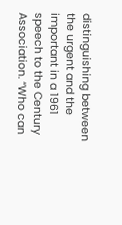distinguishing between the urgent and the important in a 1961 speech to the Century Association. “Who can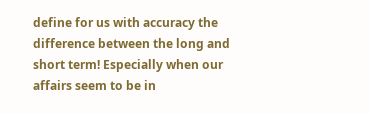define for us with accuracy the difference between the long and short term! Especially when our affairs seem to be in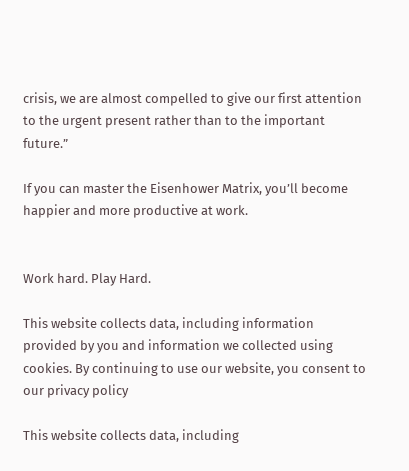crisis, we are almost compelled to give our first attention to the urgent present rather than to the important future.”

If you can master the Eisenhower Matrix, you’ll become happier and more productive at work.


Work hard. Play Hard.

This website collects data, including information provided by you and information we collected using cookies. By continuing to use our website, you consent to our privacy policy

This website collects data, including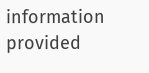information provided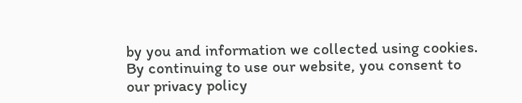by you and information we collected using cookies. By continuing to use our website, you consent to our privacy policy